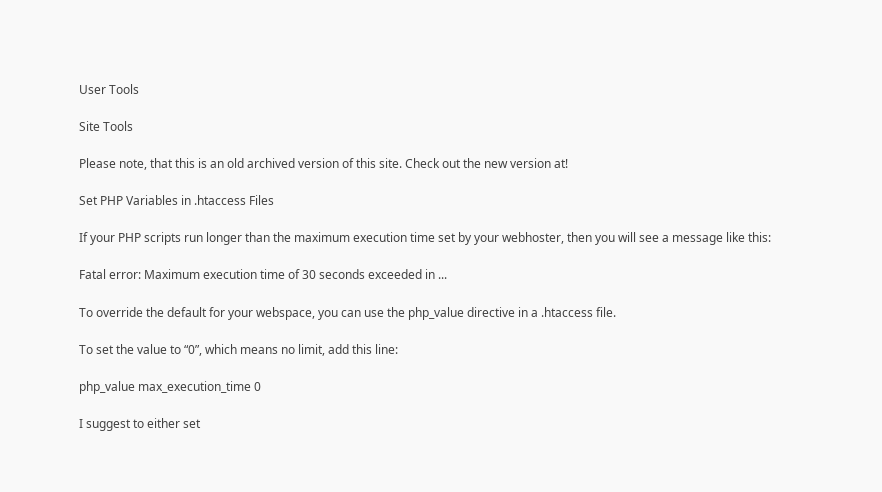User Tools

Site Tools

Please note, that this is an old archived version of this site. Check out the new version at!

Set PHP Variables in .htaccess Files

If your PHP scripts run longer than the maximum execution time set by your webhoster, then you will see a message like this:

Fatal error: Maximum execution time of 30 seconds exceeded in ...

To override the default for your webspace, you can use the php_value directive in a .htaccess file.

To set the value to “0”, which means no limit, add this line:

php_value max_execution_time 0

I suggest to either set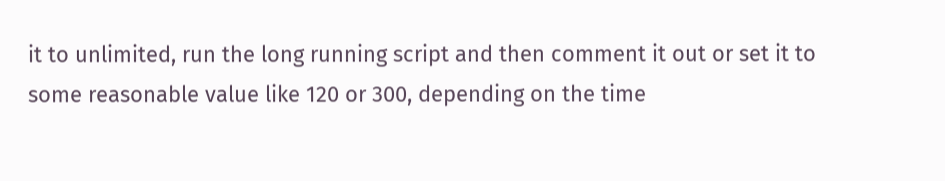it to unlimited, run the long running script and then comment it out or set it to some reasonable value like 120 or 300, depending on the time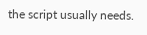the script usually needs.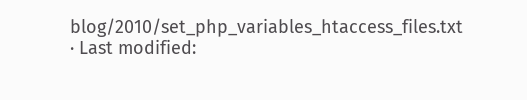blog/2010/set_php_variables_htaccess_files.txt · Last modified: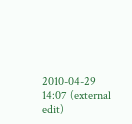2010-04-29 14:07 (external edit)